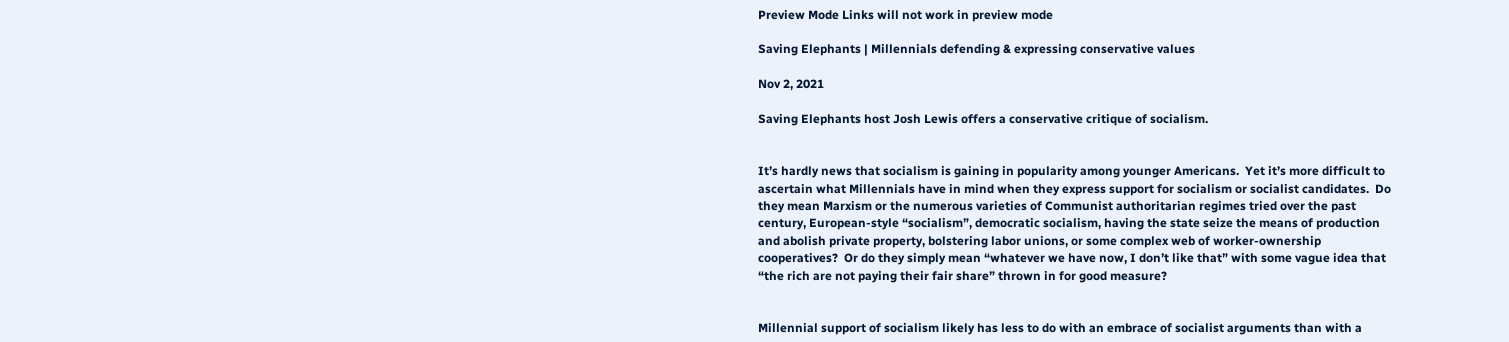Preview Mode Links will not work in preview mode

Saving Elephants | Millennials defending & expressing conservative values

Nov 2, 2021

Saving Elephants host Josh Lewis offers a conservative critique of socialism.


It’s hardly news that socialism is gaining in popularity among younger Americans.  Yet it’s more difficult to ascertain what Millennials have in mind when they express support for socialism or socialist candidates.  Do they mean Marxism or the numerous varieties of Communist authoritarian regimes tried over the past century, European-style “socialism”, democratic socialism, having the state seize the means of production and abolish private property, bolstering labor unions, or some complex web of worker-ownership cooperatives?  Or do they simply mean “whatever we have now, I don’t like that” with some vague idea that “the rich are not paying their fair share” thrown in for good measure?


Millennial support of socialism likely has less to do with an embrace of socialist arguments than with a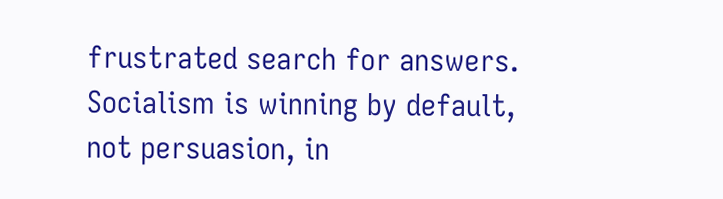frustrated search for answers.  Socialism is winning by default, not persuasion, in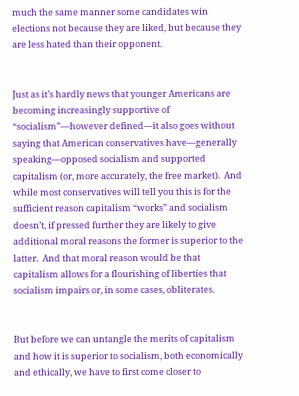much the same manner some candidates win elections not because they are liked, but because they are less hated than their opponent.


Just as it’s hardly news that younger Americans are becoming increasingly supportive of “socialism”—however defined—it also goes without saying that American conservatives have—generally speaking—opposed socialism and supported capitalism (or, more accurately, the free market).  And while most conservatives will tell you this is for the sufficient reason capitalism “works” and socialism doesn’t, if pressed further they are likely to give additional moral reasons the former is superior to the latter.  And that moral reason would be that capitalism allows for a flourishing of liberties that socialism impairs or, in some cases, obliterates.


But before we can untangle the merits of capitalism and how it is superior to socialism, both economically and ethically, we have to first come closer to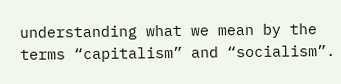understanding what we mean by the terms “capitalism” and “socialism”.